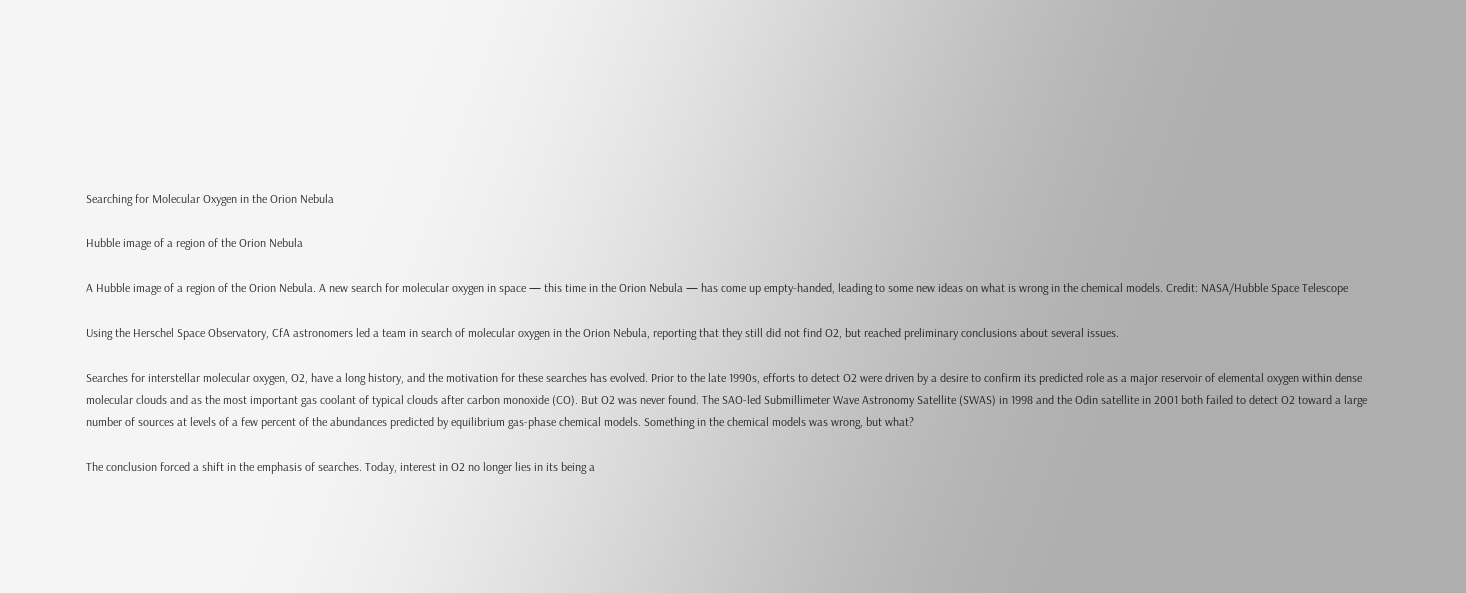Searching for Molecular Oxygen in the Orion Nebula

Hubble image of a region of the Orion Nebula

A Hubble image of a region of the Orion Nebula. A new search for molecular oxygen in space — this time in the Orion Nebula — has come up empty-handed, leading to some new ideas on what is wrong in the chemical models. Credit: NASA/Hubble Space Telescope

Using the Herschel Space Observatory, CfA astronomers led a team in search of molecular oxygen in the Orion Nebula, reporting that they still did not find O2, but reached preliminary conclusions about several issues.

Searches for interstellar molecular oxygen, O2, have a long history, and the motivation for these searches has evolved. Prior to the late 1990s, efforts to detect O2 were driven by a desire to confirm its predicted role as a major reservoir of elemental oxygen within dense molecular clouds and as the most important gas coolant of typical clouds after carbon monoxide (CO). But O2 was never found. The SAO-led Submillimeter Wave Astronomy Satellite (SWAS) in 1998 and the Odin satellite in 2001 both failed to detect O2 toward a large number of sources at levels of a few percent of the abundances predicted by equilibrium gas-phase chemical models. Something in the chemical models was wrong, but what?

The conclusion forced a shift in the emphasis of searches. Today, interest in O2 no longer lies in its being a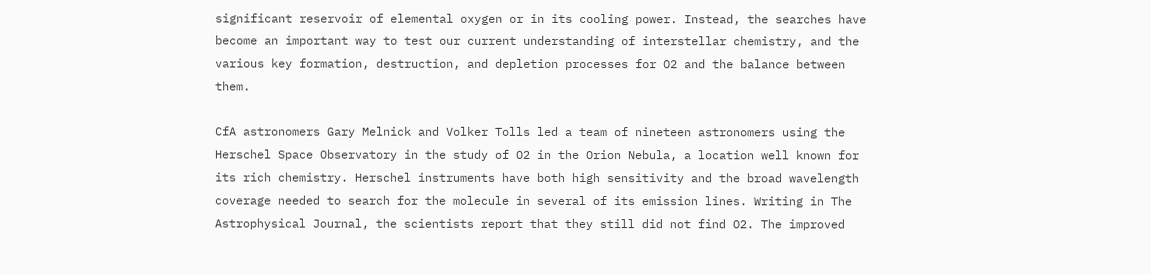significant reservoir of elemental oxygen or in its cooling power. Instead, the searches have become an important way to test our current understanding of interstellar chemistry, and the various key formation, destruction, and depletion processes for O2 and the balance between them.

CfA astronomers Gary Melnick and Volker Tolls led a team of nineteen astronomers using the Herschel Space Observatory in the study of O2 in the Orion Nebula, a location well known for its rich chemistry. Herschel instruments have both high sensitivity and the broad wavelength coverage needed to search for the molecule in several of its emission lines. Writing in The Astrophysical Journal, the scientists report that they still did not find O2. The improved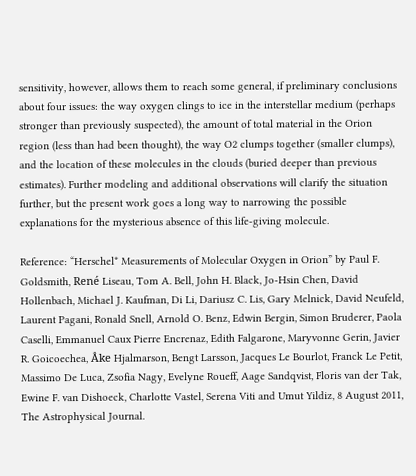sensitivity, however, allows them to reach some general, if preliminary conclusions about four issues: the way oxygen clings to ice in the interstellar medium (perhaps stronger than previously suspected), the amount of total material in the Orion region (less than had been thought), the way O2 clumps together (smaller clumps), and the location of these molecules in the clouds (buried deeper than previous estimates). Further modeling and additional observations will clarify the situation further, but the present work goes a long way to narrowing the possible explanations for the mysterious absence of this life-giving molecule.

Reference: “Herschel* Measurements of Molecular Oxygen in Orion” by Paul F. Goldsmith, René Liseau, Tom A. Bell, John H. Black, Jo-Hsin Chen, David Hollenbach, Michael J. Kaufman, Di Li, Dariusz C. Lis, Gary Melnick, David Neufeld, Laurent Pagani, Ronald Snell, Arnold O. Benz, Edwin Bergin, Simon Bruderer, Paola Caselli, Emmanuel Caux Pierre Encrenaz, Edith Falgarone, Maryvonne Gerin, Javier R. Goicoechea, Åke Hjalmarson, Bengt Larsson, Jacques Le Bourlot, Franck Le Petit, Massimo De Luca, Zsofia Nagy, Evelyne Roueff, Aage Sandqvist, Floris van der Tak, Ewine F. van Dishoeck, Charlotte Vastel, Serena Viti and Umut Yildiz, 8 August 2011, The Astrophysical Journal.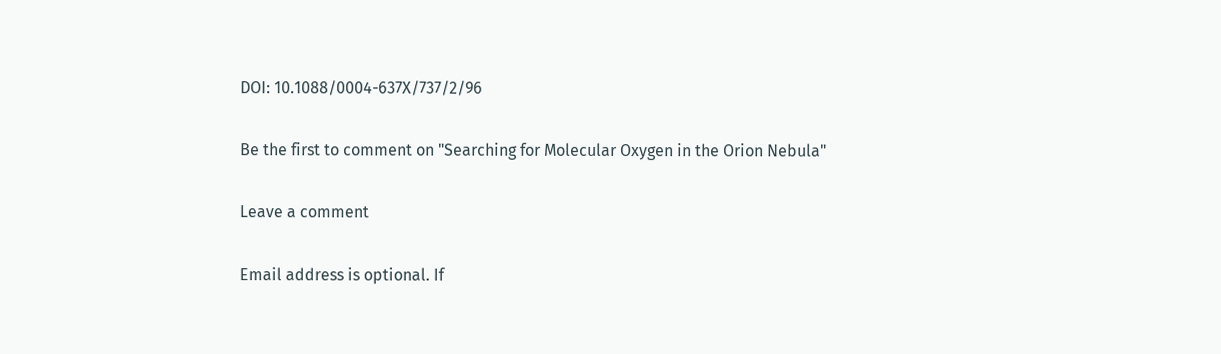DOI: 10.1088/0004-637X/737/2/96

Be the first to comment on "Searching for Molecular Oxygen in the Orion Nebula"

Leave a comment

Email address is optional. If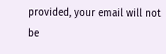provided, your email will not be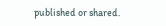published or shared.